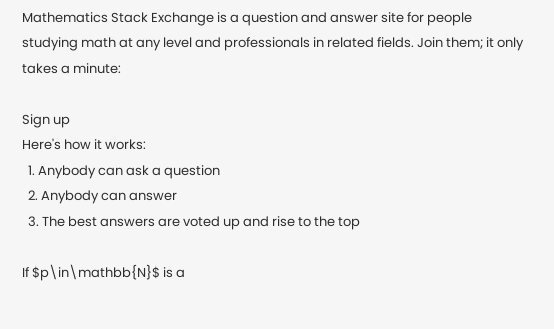Mathematics Stack Exchange is a question and answer site for people studying math at any level and professionals in related fields. Join them; it only takes a minute:

Sign up
Here's how it works:
  1. Anybody can ask a question
  2. Anybody can answer
  3. The best answers are voted up and rise to the top

If $p\in\mathbb{N}$ is a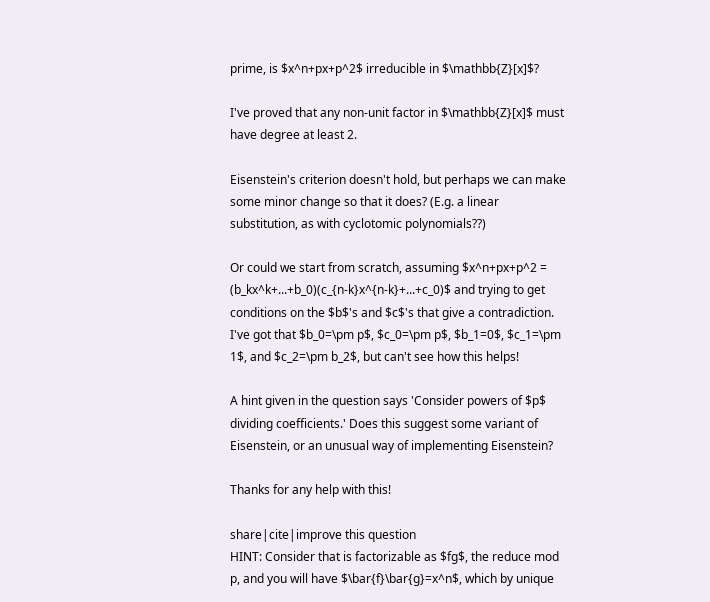prime, is $x^n+px+p^2$ irreducible in $\mathbb{Z}[x]$?

I've proved that any non-unit factor in $\mathbb{Z}[x]$ must have degree at least 2.

Eisenstein's criterion doesn't hold, but perhaps we can make some minor change so that it does? (E.g. a linear substitution, as with cyclotomic polynomials??)

Or could we start from scratch, assuming $x^n+px+p^2 = (b_kx^k+...+b_0)(c_{n-k}x^{n-k}+...+c_0)$ and trying to get conditions on the $b$'s and $c$'s that give a contradiction. I've got that $b_0=\pm p$, $c_0=\pm p$, $b_1=0$, $c_1=\pm 1$, and $c_2=\pm b_2$, but can't see how this helps!

A hint given in the question says 'Consider powers of $p$ dividing coefficients.' Does this suggest some variant of Eisenstein, or an unusual way of implementing Eisenstein?

Thanks for any help with this!

share|cite|improve this question
HINT: Consider that is factorizable as $fg$, the reduce mod p, and you will have $\bar{f}\bar{g}=x^n$, which by unique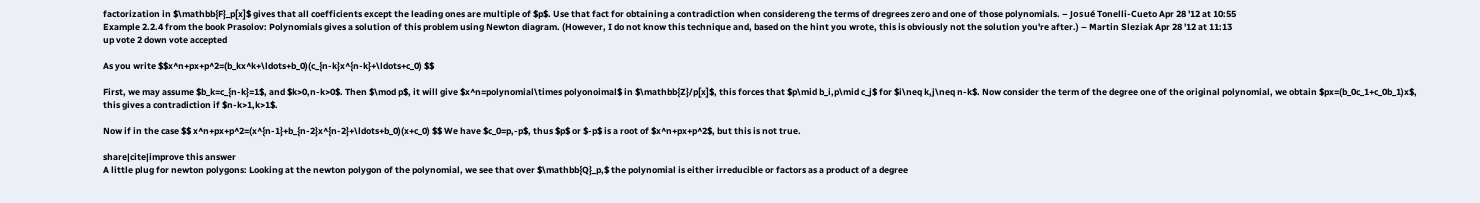factorization in $\mathbb{F}_p[x]$ gives that all coefficients except the leading ones are multiple of $p$. Use that fact for obtaining a contradiction when considereng the terms of dregrees zero and one of those polynomials. – Josué Tonelli-Cueto Apr 28 '12 at 10:55
Example 2.2.4 from the book Prasolov: Polynomials gives a solution of this problem using Newton diagram. (However, I do not know this technique and, based on the hint you wrote, this is obviously not the solution you're after.) – Martin Sleziak Apr 28 '12 at 11:13
up vote 2 down vote accepted

As you write $$x^n+px+p^2=(b_kx^k+\ldots+b_0)(c_{n-k}x^{n-k}+\ldots+c_0) $$

First, we may assume $b_k=c_{n-k}=1$, and $k>0,n-k>0$. Then $\mod p$, it will give $x^n=polynomial\times polyonoimal$ in $\mathbb{Z}/p[x]$, this forces that $p\mid b_i,p\mid c_j$ for $i\neq k,j\neq n-k$. Now consider the term of the degree one of the original polynomial, we obtain $px=(b_0c_1+c_0b_1)x$, this gives a contradiction if $n-k>1,k>1$.

Now if in the case $$ x^n+px+p^2=(x^{n-1}+b_{n-2}x^{n-2}+\ldots+b_0)(x+c_0) $$ We have $c_0=p,-p$, thus $p$ or $-p$ is a root of $x^n+px+p^2$, but this is not true.

share|cite|improve this answer
A little plug for newton polygons: Looking at the newton polygon of the polynomial, we see that over $\mathbb{Q}_p,$ the polynomial is either irreducible or factors as a product of a degree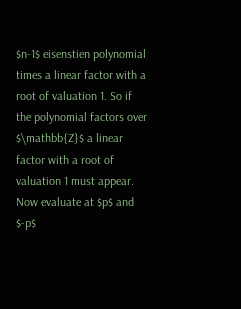$n-1$ eisenstien polynomial times a linear factor with a root of valuation 1. So if the polynomial factors over $\mathbb{Z}$ a linear factor with a root of valuation 1 must appear. Now evaluate at $p$ and $-p$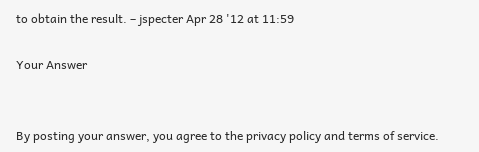to obtain the result. – jspecter Apr 28 '12 at 11:59

Your Answer


By posting your answer, you agree to the privacy policy and terms of service.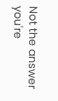Not the answer you're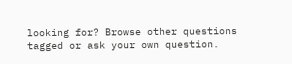looking for? Browse other questions tagged or ask your own question.